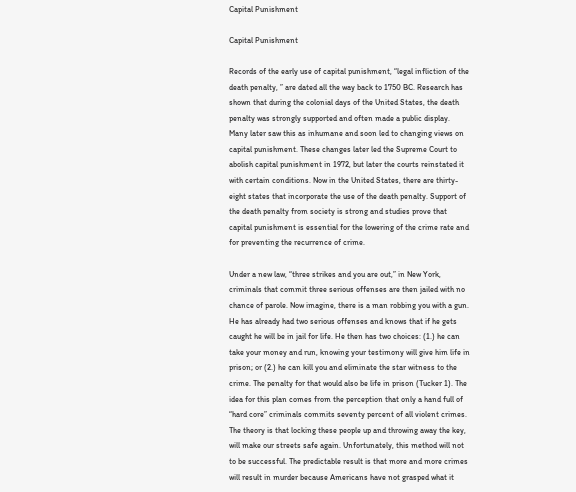Capital Punishment

Capital Punishment

Records of the early use of capital punishment, “legal infliction of the death penalty, ” are dated all the way back to 1750 BC. Research has shown that during the colonial days of the United States, the death penalty was strongly supported and often made a public display. Many later saw this as inhumane and soon led to changing views on capital punishment. These changes later led the Supreme Court to abolish capital punishment in 1972, but later the courts reinstated it with certain conditions. Now in the United States, there are thirty-eight states that incorporate the use of the death penalty. Support of the death penalty from society is strong and studies prove that capital punishment is essential for the lowering of the crime rate and for preventing the recurrence of crime.

Under a new law, “three strikes and you are out,” in New York, criminals that commit three serious offenses are then jailed with no chance of parole. Now imagine, there is a man robbing you with a gun. He has already had two serious offenses and knows that if he gets caught he will be in jail for life. He then has two choices: (1.) he can take your money and run, knowing your testimony will give him life in prison; or (2.) he can kill you and eliminate the star witness to the crime. The penalty for that would also be life in prison (Tucker 1). The idea for this plan comes from the perception that only a hand full of “hard core” criminals commits seventy percent of all violent crimes. The theory is that locking these people up and throwing away the key, will make our streets safe again. Unfortunately, this method will not to be successful. The predictable result is that more and more crimes will result in murder because Americans have not grasped what it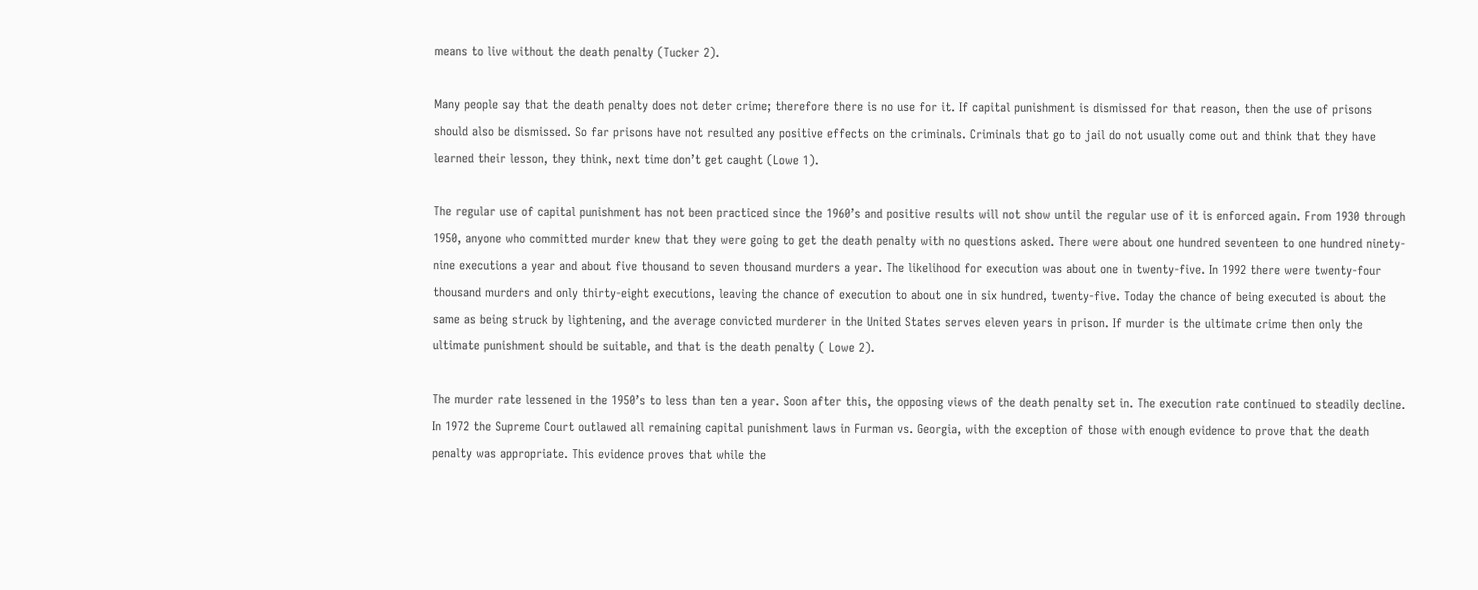means to live without the death penalty (Tucker 2).

Many people say that the death penalty does not deter crime; therefore there is no use for it. If capital punishment is dismissed for that reason, then the use of prisons should also be dismissed. So far prisons have not resulted any positive effects on the criminals. Criminals that go to jail do not usually come out and think that they have learned their lesson, they think, next time don’t get caught (Lowe 1).

The regular use of capital punishment has not been practiced since the 1960’s and positive results will not show until the regular use of it is enforced again. From 1930 through 1950, anyone who committed murder knew that they were going to get the death penalty with no questions asked. There were about one hundred seventeen to one hundred ninety-nine executions a year and about five thousand to seven thousand murders a year. The likelihood for execution was about one in twenty-five. In 1992 there were twenty-four thousand murders and only thirty-eight executions, leaving the chance of execution to about one in six hundred, twenty-five. Today the chance of being executed is about the same as being struck by lightening, and the average convicted murderer in the United States serves eleven years in prison. If murder is the ultimate crime then only the ultimate punishment should be suitable, and that is the death penalty ( Lowe 2).

The murder rate lessened in the 1950’s to less than ten a year. Soon after this, the opposing views of the death penalty set in. The execution rate continued to steadily decline. In 1972 the Supreme Court outlawed all remaining capital punishment laws in Furman vs. Georgia, with the exception of those with enough evidence to prove that the death penalty was appropriate. This evidence proves that while the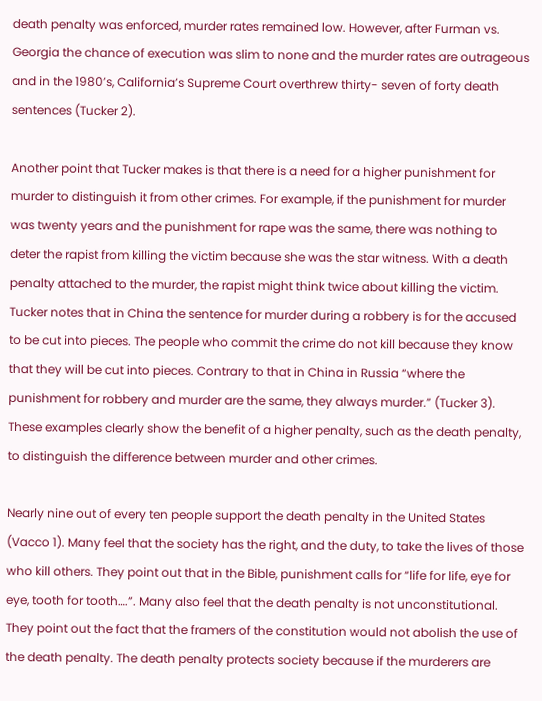death penalty was enforced, murder rates remained low. However, after Furman vs. Georgia the chance of execution was slim to none and the murder rates are outrageous and in the 1980’s, California’s Supreme Court overthrew thirty- seven of forty death sentences (Tucker 2).

Another point that Tucker makes is that there is a need for a higher punishment for murder to distinguish it from other crimes. For example, if the punishment for murder was twenty years and the punishment for rape was the same, there was nothing to deter the rapist from killing the victim because she was the star witness. With a death penalty attached to the murder, the rapist might think twice about killing the victim. Tucker notes that in China the sentence for murder during a robbery is for the accused to be cut into pieces. The people who commit the crime do not kill because they know that they will be cut into pieces. Contrary to that in China in Russia “where the punishment for robbery and murder are the same, they always murder.” (Tucker 3). These examples clearly show the benefit of a higher penalty, such as the death penalty, to distinguish the difference between murder and other crimes.

Nearly nine out of every ten people support the death penalty in the United States (Vacco 1). Many feel that the society has the right, and the duty, to take the lives of those who kill others. They point out that in the Bible, punishment calls for “life for life, eye for eye, tooth for tooth….”. Many also feel that the death penalty is not unconstitutional. They point out the fact that the framers of the constitution would not abolish the use of the death penalty. The death penalty protects society because if the murderers are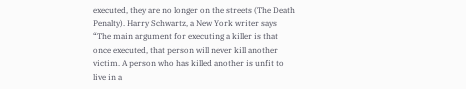executed, they are no longer on the streets (The Death Penalty). Harry Schwartz, a New York writer says “The main argument for executing a killer is that once executed, that person will never kill another victim. A person who has killed another is unfit to live in a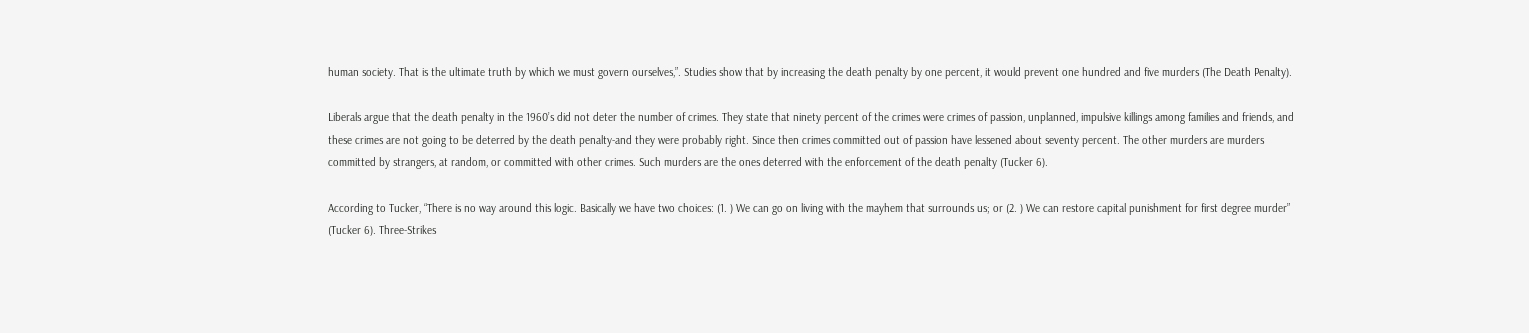human society. That is the ultimate truth by which we must govern ourselves,”. Studies show that by increasing the death penalty by one percent, it would prevent one hundred and five murders (The Death Penalty).

Liberals argue that the death penalty in the 1960’s did not deter the number of crimes. They state that ninety percent of the crimes were crimes of passion, unplanned, impulsive killings among families and friends, and these crimes are not going to be deterred by the death penalty-and they were probably right. Since then crimes committed out of passion have lessened about seventy percent. The other murders are murders committed by strangers, at random, or committed with other crimes. Such murders are the ones deterred with the enforcement of the death penalty (Tucker 6).

According to Tucker, “There is no way around this logic. Basically we have two choices: (1. ) We can go on living with the mayhem that surrounds us; or (2. ) We can restore capital punishment for first degree murder” (Tucker 6). Three-Strikes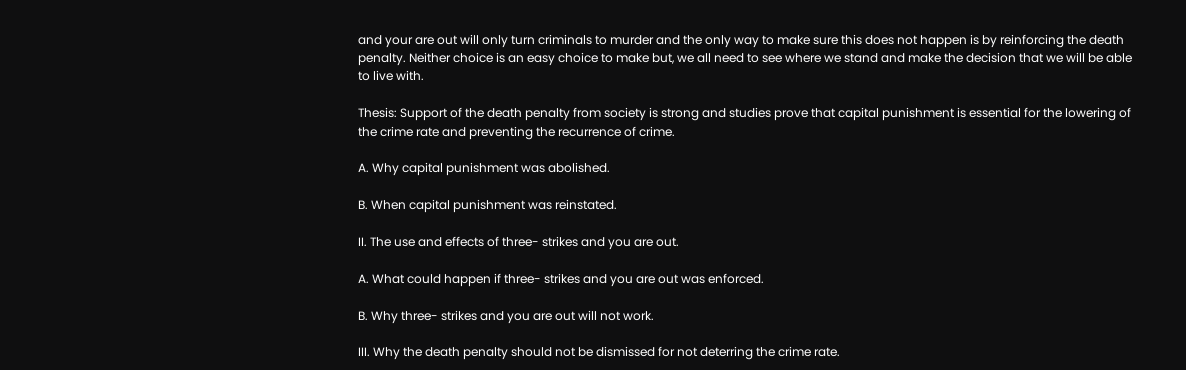and your are out will only turn criminals to murder and the only way to make sure this does not happen is by reinforcing the death penalty. Neither choice is an easy choice to make but, we all need to see where we stand and make the decision that we will be able to live with.

Thesis: Support of the death penalty from society is strong and studies prove that capital punishment is essential for the lowering of the crime rate and preventing the recurrence of crime.

A. Why capital punishment was abolished.

B. When capital punishment was reinstated.

II. The use and effects of three- strikes and you are out.

A. What could happen if three- strikes and you are out was enforced.

B. Why three- strikes and you are out will not work.

III. Why the death penalty should not be dismissed for not deterring the crime rate.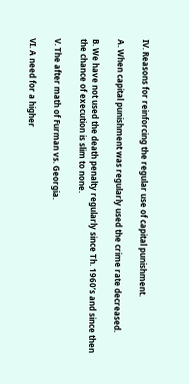IV. Reasons for reinforcing the regular use of capital punishment.

A. When capital punishment was regularly used the crime rate decreased.

B. We have not used the death penalty regularly since Th. 1960’s and since then the chance of execution is slim to none.

V. The after math of Furman vs. Georgia.

VI. A need for a higher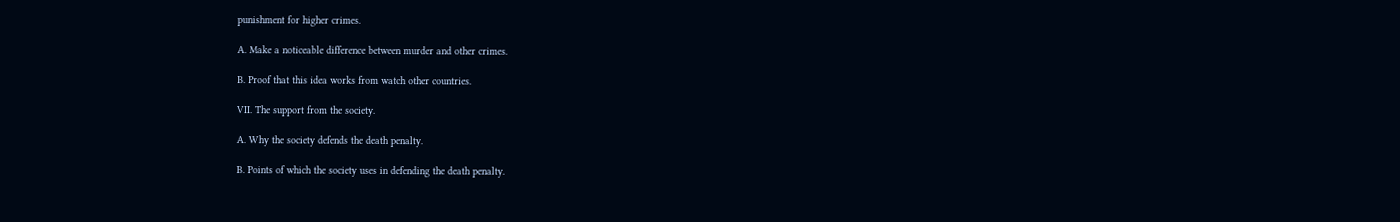punishment for higher crimes.

A. Make a noticeable difference between murder and other crimes.

B. Proof that this idea works from watch other countries.

VII. The support from the society.

A. Why the society defends the death penalty.

B. Points of which the society uses in defending the death penalty.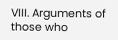VIII. Arguments of those who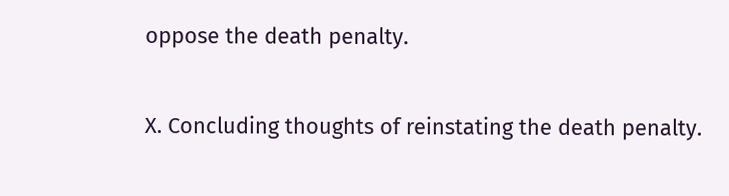oppose the death penalty.

X. Concluding thoughts of reinstating the death penalty.